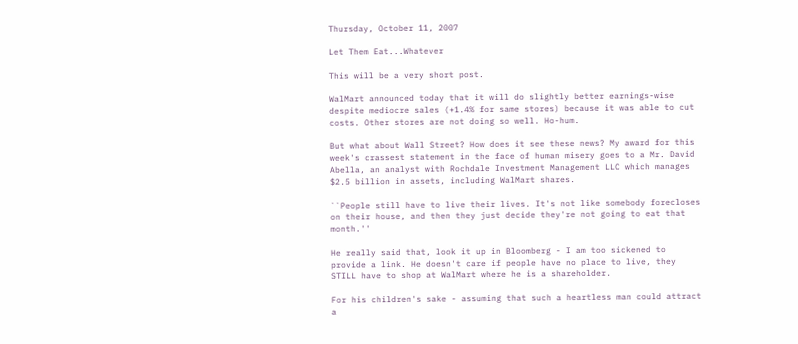Thursday, October 11, 2007

Let Them Eat...Whatever

This will be a very short post.

WalMart announced today that it will do slightly better earnings-wise despite mediocre sales (+1.4% for same stores) because it was able to cut costs. Other stores are not doing so well. Ho-hum.

But what about Wall Street? How does it see these news? My award for this week's crassest statement in the face of human misery goes to a Mr. David Abella, an analyst with Rochdale Investment Management LLC which manages $2.5 billion in assets, including WalMart shares.

``People still have to live their lives. It's not like somebody forecloses on their house, and then they just decide they're not going to eat that month.''

He really said that, look it up in Bloomberg - I am too sickened to provide a link. He doesn't care if people have no place to live, they STILL have to shop at WalMart where he is a shareholder.

For his children's sake - assuming that such a heartless man could attract a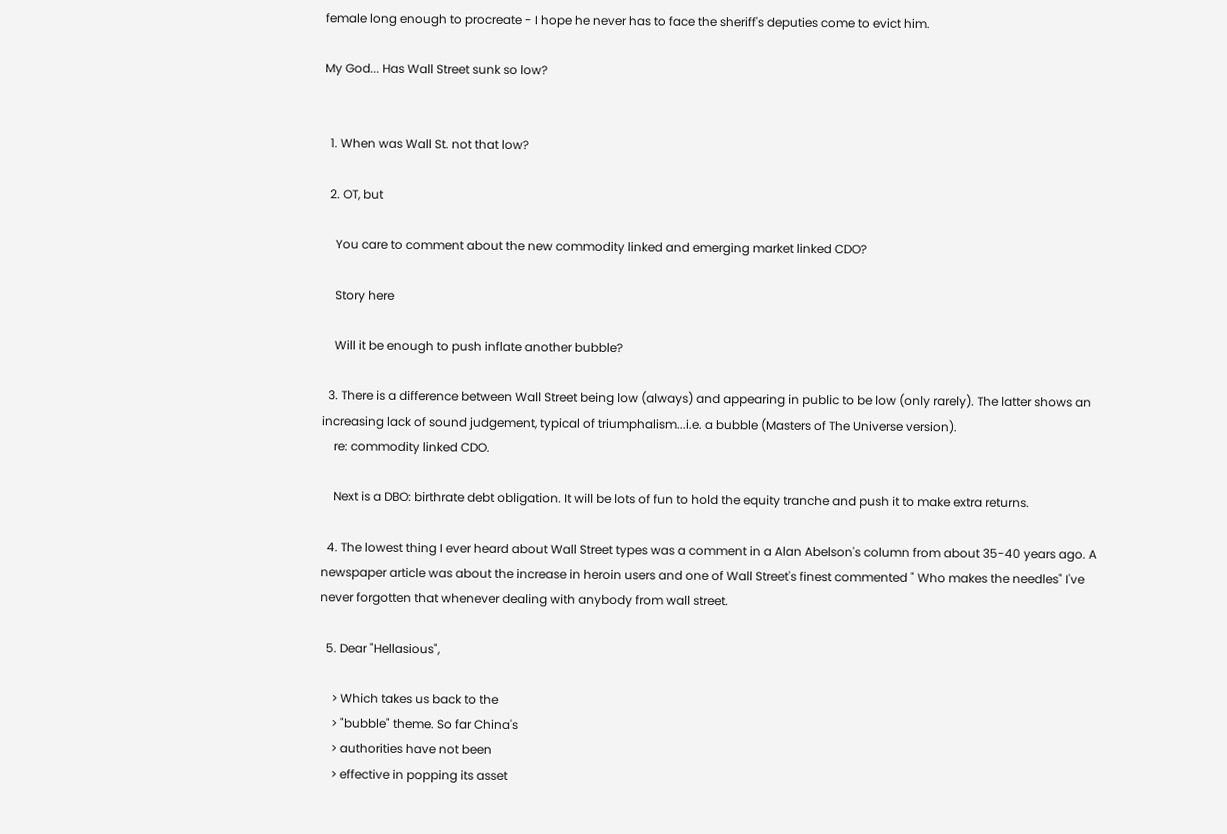female long enough to procreate - I hope he never has to face the sheriff's deputies come to evict him.

My God... Has Wall Street sunk so low?


  1. When was Wall St. not that low?

  2. OT, but

    You care to comment about the new commodity linked and emerging market linked CDO?

    Story here

    Will it be enough to push inflate another bubble?

  3. There is a difference between Wall Street being low (always) and appearing in public to be low (only rarely). The latter shows an increasing lack of sound judgement, typical of triumphalism...i.e. a bubble (Masters of The Universe version).
    re: commodity linked CDO.

    Next is a DBO: birthrate debt obligation. It will be lots of fun to hold the equity tranche and push it to make extra returns.

  4. The lowest thing I ever heard about Wall Street types was a comment in a Alan Abelson's column from about 35-40 years ago. A newspaper article was about the increase in heroin users and one of Wall Street's finest commented " Who makes the needles" I've never forgotten that whenever dealing with anybody from wall street.

  5. Dear "Hellasious",

    > Which takes us back to the
    > "bubble" theme. So far China's
    > authorities have not been
    > effective in popping its asset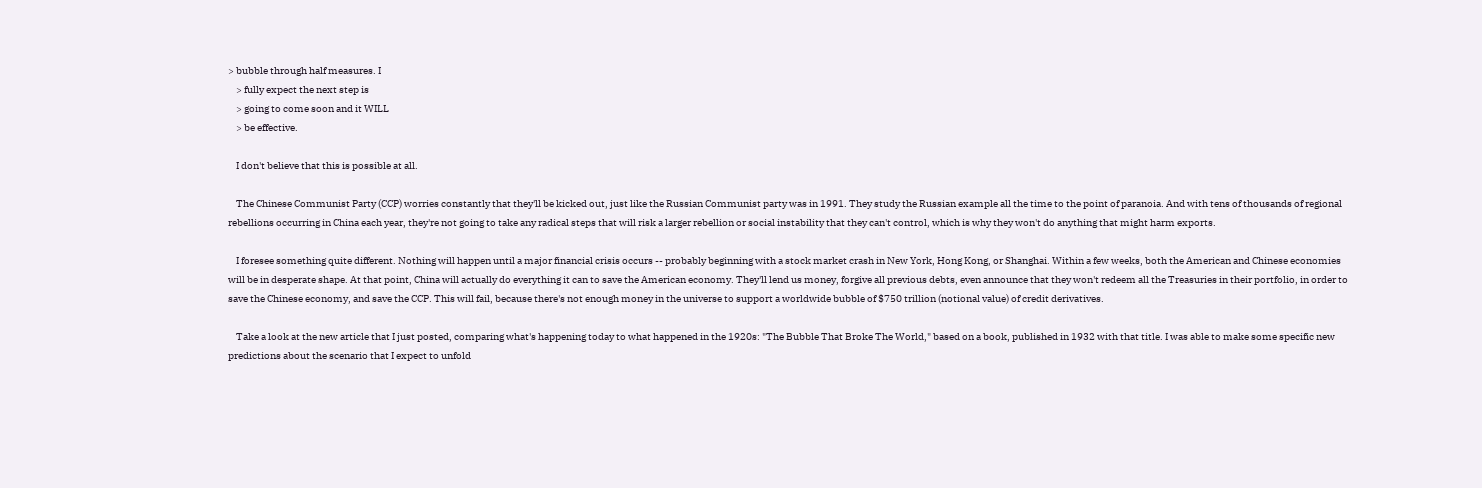> bubble through half measures. I
    > fully expect the next step is
    > going to come soon and it WILL
    > be effective.

    I don't believe that this is possible at all.

    The Chinese Communist Party (CCP) worries constantly that they'll be kicked out, just like the Russian Communist party was in 1991. They study the Russian example all the time to the point of paranoia. And with tens of thousands of regional rebellions occurring in China each year, they're not going to take any radical steps that will risk a larger rebellion or social instability that they can't control, which is why they won't do anything that might harm exports.

    I foresee something quite different. Nothing will happen until a major financial crisis occurs -- probably beginning with a stock market crash in New York, Hong Kong, or Shanghai. Within a few weeks, both the American and Chinese economies will be in desperate shape. At that point, China will actually do everything it can to save the American economy. They'll lend us money, forgive all previous debts, even announce that they won't redeem all the Treasuries in their portfolio, in order to save the Chinese economy, and save the CCP. This will fail, because there's not enough money in the universe to support a worldwide bubble of $750 trillion (notional value) of credit derivatives.

    Take a look at the new article that I just posted, comparing what's happening today to what happened in the 1920s: "The Bubble That Broke The World," based on a book, published in 1932 with that title. I was able to make some specific new predictions about the scenario that I expect to unfold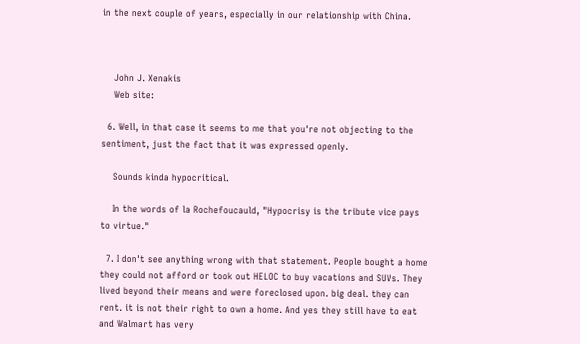in the next couple of years, especially in our relationship with China.



    John J. Xenakis
    Web site:

  6. Well, in that case it seems to me that you're not objecting to the sentiment, just the fact that it was expressed openly.

    Sounds kinda hypocritical.

    In the words of la Rochefoucauld, "Hypocrisy is the tribute vice pays to virtue."

  7. I don't see anything wrong with that statement. People bought a home they could not afford or took out HELOC to buy vacations and SUVs. They lived beyond their means and were foreclosed upon. big deal. they can rent. it is not their right to own a home. And yes they still have to eat and Walmart has very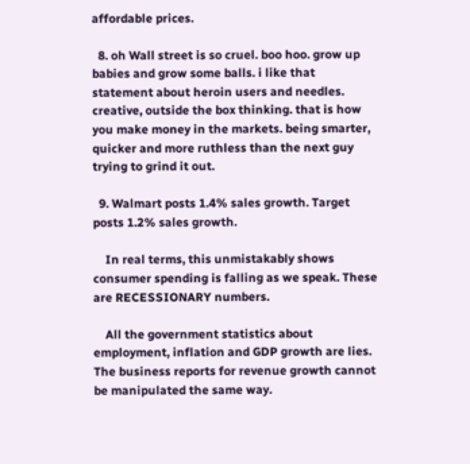affordable prices.

  8. oh Wall street is so cruel. boo hoo. grow up babies and grow some balls. i like that statement about heroin users and needles. creative, outside the box thinking. that is how you make money in the markets. being smarter, quicker and more ruthless than the next guy trying to grind it out.

  9. Walmart posts 1.4% sales growth. Target posts 1.2% sales growth.

    In real terms, this unmistakably shows consumer spending is falling as we speak. These are RECESSIONARY numbers.

    All the government statistics about employment, inflation and GDP growth are lies. The business reports for revenue growth cannot be manipulated the same way.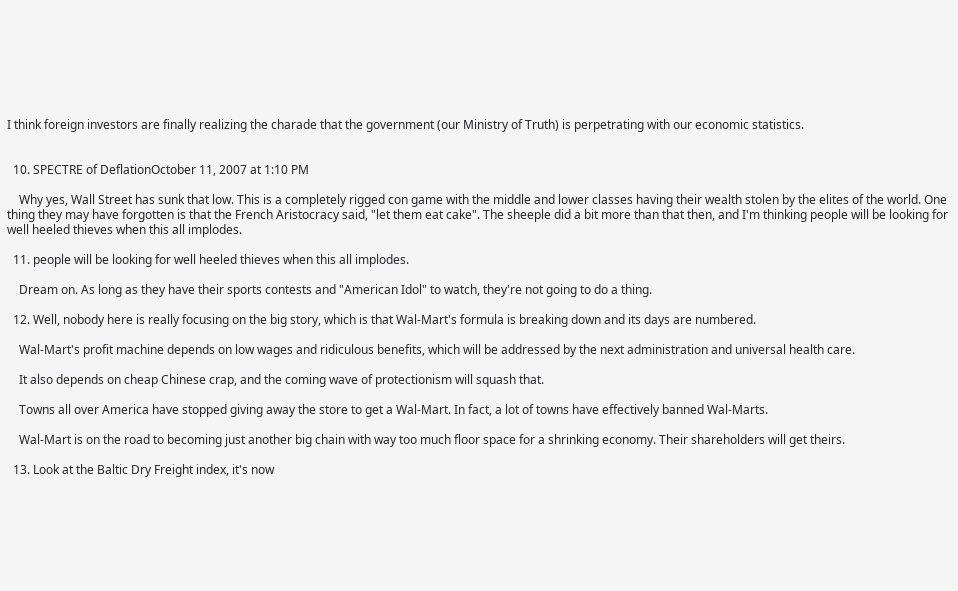I think foreign investors are finally realizing the charade that the government (our Ministry of Truth) is perpetrating with our economic statistics.


  10. SPECTRE of DeflationOctober 11, 2007 at 1:10 PM

    Why yes, Wall Street has sunk that low. This is a completely rigged con game with the middle and lower classes having their wealth stolen by the elites of the world. One thing they may have forgotten is that the French Aristocracy said, "let them eat cake". The sheeple did a bit more than that then, and I'm thinking people will be looking for well heeled thieves when this all implodes.

  11. people will be looking for well heeled thieves when this all implodes.

    Dream on. As long as they have their sports contests and "American Idol" to watch, they're not going to do a thing.

  12. Well, nobody here is really focusing on the big story, which is that Wal-Mart's formula is breaking down and its days are numbered.

    Wal-Mart's profit machine depends on low wages and ridiculous benefits, which will be addressed by the next administration and universal health care.

    It also depends on cheap Chinese crap, and the coming wave of protectionism will squash that.

    Towns all over America have stopped giving away the store to get a Wal-Mart. In fact, a lot of towns have effectively banned Wal-Marts.

    Wal-Mart is on the road to becoming just another big chain with way too much floor space for a shrinking economy. Their shareholders will get theirs.

  13. Look at the Baltic Dry Freight index, it's now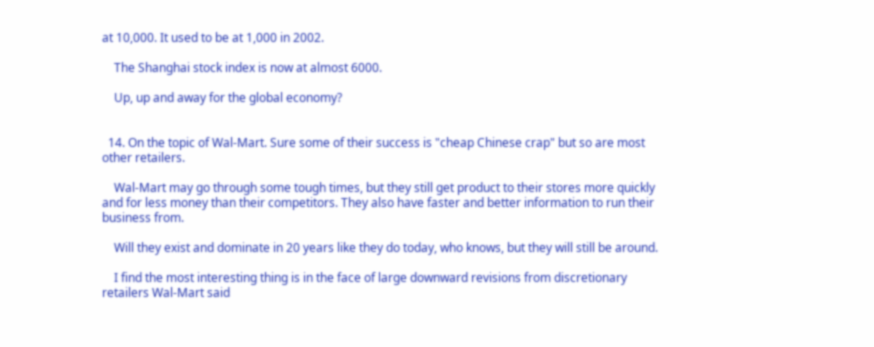at 10,000. It used to be at 1,000 in 2002.

    The Shanghai stock index is now at almost 6000.

    Up, up and away for the global economy?


  14. On the topic of Wal-Mart. Sure some of their success is "cheap Chinese crap" but so are most other retailers.

    Wal-Mart may go through some tough times, but they still get product to their stores more quickly and for less money than their competitors. They also have faster and better information to run their business from.

    Will they exist and dominate in 20 years like they do today, who knows, but they will still be around.

    I find the most interesting thing is in the face of large downward revisions from discretionary retailers Wal-Mart said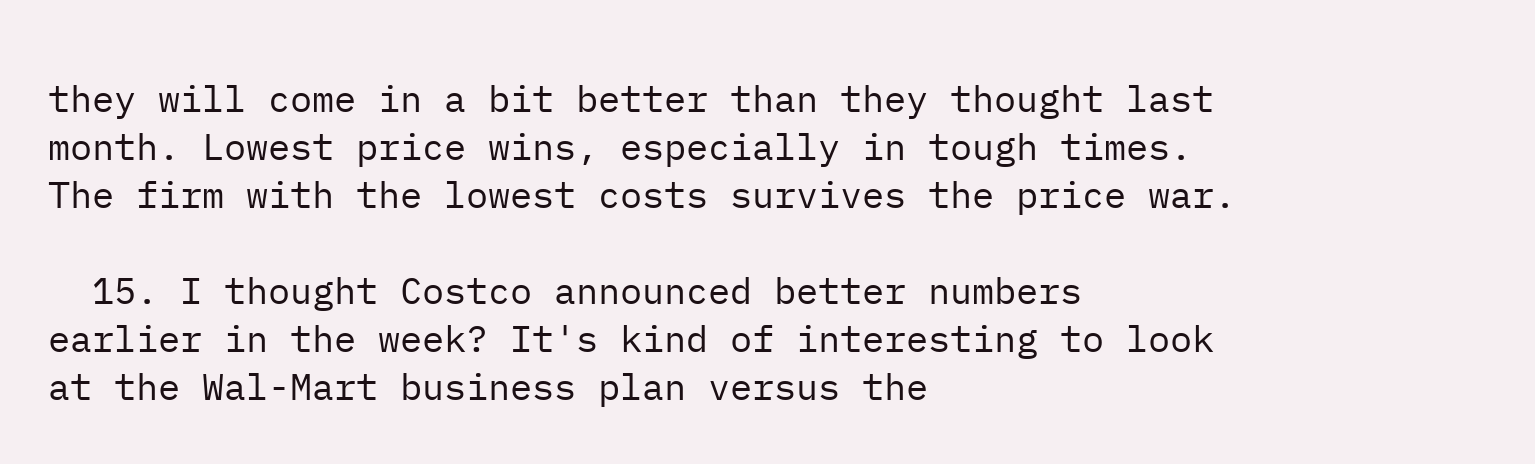they will come in a bit better than they thought last month. Lowest price wins, especially in tough times. The firm with the lowest costs survives the price war.

  15. I thought Costco announced better numbers earlier in the week? It's kind of interesting to look at the Wal-Mart business plan versus the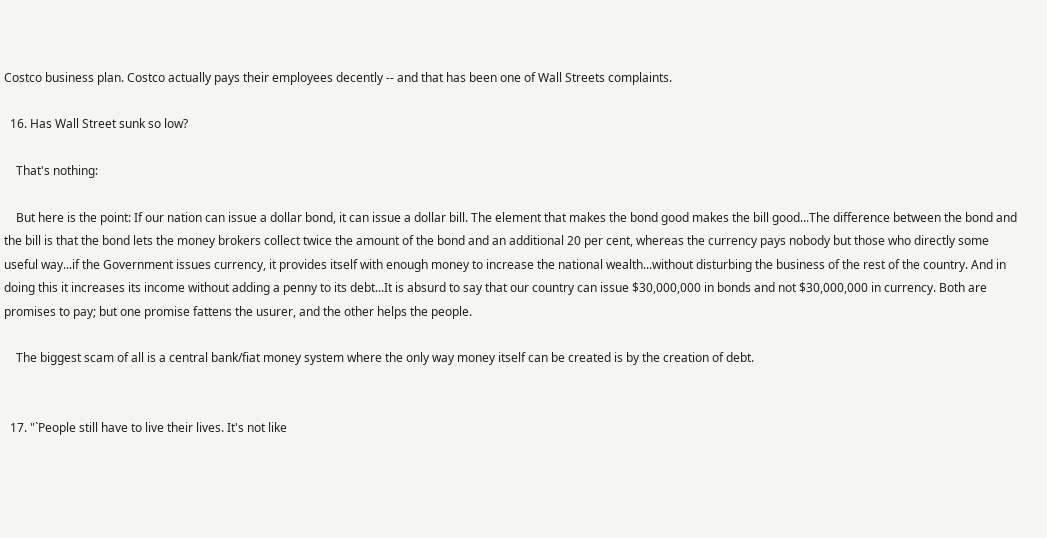Costco business plan. Costco actually pays their employees decently -- and that has been one of Wall Streets complaints.

  16. Has Wall Street sunk so low?

    That's nothing:

    But here is the point: If our nation can issue a dollar bond, it can issue a dollar bill. The element that makes the bond good makes the bill good...The difference between the bond and the bill is that the bond lets the money brokers collect twice the amount of the bond and an additional 20 per cent, whereas the currency pays nobody but those who directly some useful way...if the Government issues currency, it provides itself with enough money to increase the national wealth...without disturbing the business of the rest of the country. And in doing this it increases its income without adding a penny to its debt...It is absurd to say that our country can issue $30,000,000 in bonds and not $30,000,000 in currency. Both are promises to pay; but one promise fattens the usurer, and the other helps the people.

    The biggest scam of all is a central bank/fiat money system where the only way money itself can be created is by the creation of debt.


  17. "`People still have to live their lives. It's not like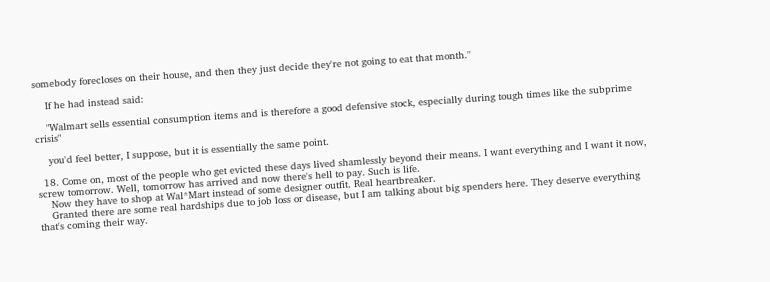somebody forecloses on their house, and then they just decide they're not going to eat that month.''

    If he had instead said:

    "Walmart sells essential consumption items and is therefore a good defensive stock, especially during tough times like the subprime crisis"

    you'd feel better, I suppose, but it is essentially the same point.

  18. Come on, most of the people who get evicted these days lived shamlessly beyond their means. I want everything and I want it now, screw tomorrow. Well, tomorrow has arrived and now there's hell to pay. Such is life.
    Now they have to shop at Wal*Mart instead of some designer outfit. Real heartbreaker.
    Granted there are some real hardships due to job loss or disease, but I am talking about big spenders here. They deserve everything that's coming their way.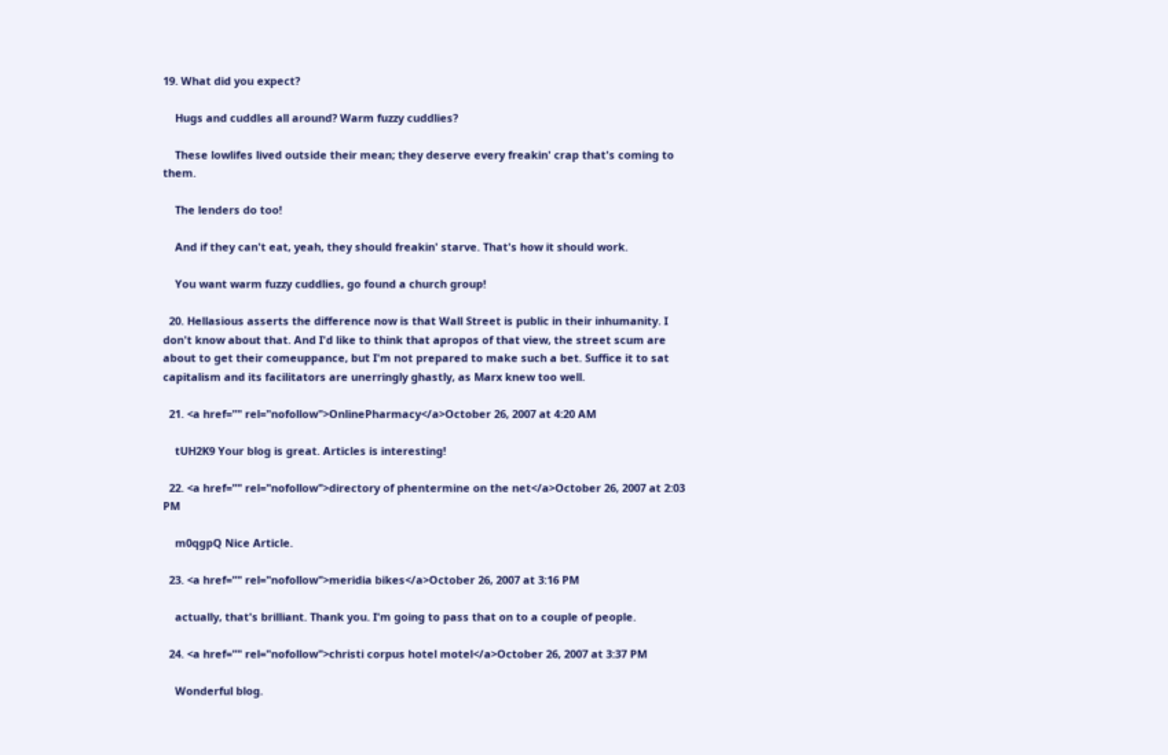19. What did you expect?

    Hugs and cuddles all around? Warm fuzzy cuddlies?

    These lowlifes lived outside their mean; they deserve every freakin' crap that's coming to them.

    The lenders do too!

    And if they can't eat, yeah, they should freakin' starve. That's how it should work.

    You want warm fuzzy cuddlies, go found a church group!

  20. Hellasious asserts the difference now is that Wall Street is public in their inhumanity. I don't know about that. And I'd like to think that apropos of that view, the street scum are about to get their comeuppance, but I'm not prepared to make such a bet. Suffice it to sat capitalism and its facilitators are unerringly ghastly, as Marx knew too well.

  21. <a href="" rel="nofollow">OnlinePharmacy</a>October 26, 2007 at 4:20 AM

    tUH2K9 Your blog is great. Articles is interesting!

  22. <a href="" rel="nofollow">directory of phentermine on the net</a>October 26, 2007 at 2:03 PM

    m0qgpQ Nice Article.

  23. <a href="" rel="nofollow">meridia bikes</a>October 26, 2007 at 3:16 PM

    actually, that's brilliant. Thank you. I'm going to pass that on to a couple of people.

  24. <a href="" rel="nofollow">christi corpus hotel motel</a>October 26, 2007 at 3:37 PM

    Wonderful blog.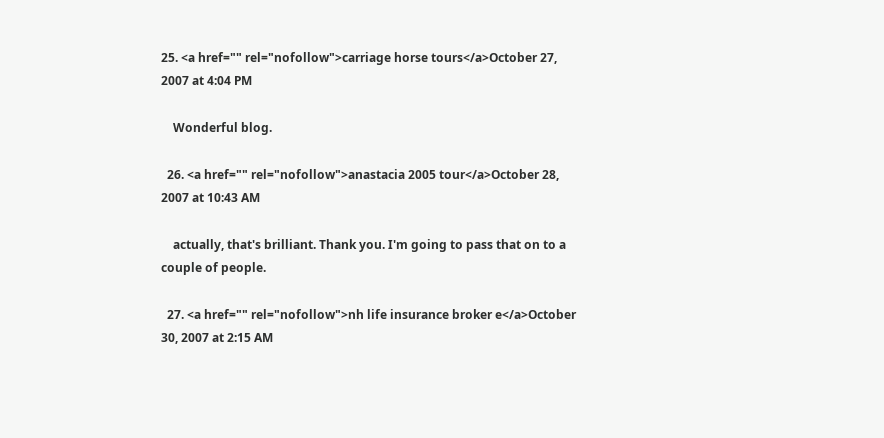25. <a href="" rel="nofollow">carriage horse tours</a>October 27, 2007 at 4:04 PM

    Wonderful blog.

  26. <a href="" rel="nofollow">anastacia 2005 tour</a>October 28, 2007 at 10:43 AM

    actually, that's brilliant. Thank you. I'm going to pass that on to a couple of people.

  27. <a href="" rel="nofollow">nh life insurance broker e</a>October 30, 2007 at 2:15 AM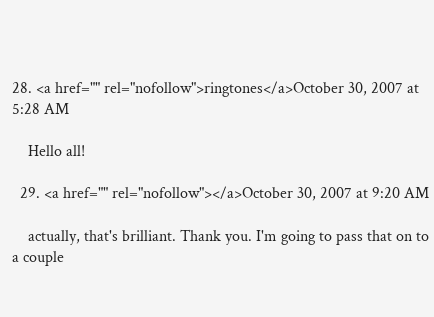28. <a href="" rel="nofollow">ringtones</a>October 30, 2007 at 5:28 AM

    Hello all!

  29. <a href="" rel="nofollow"></a>October 30, 2007 at 9:20 AM

    actually, that's brilliant. Thank you. I'm going to pass that on to a couple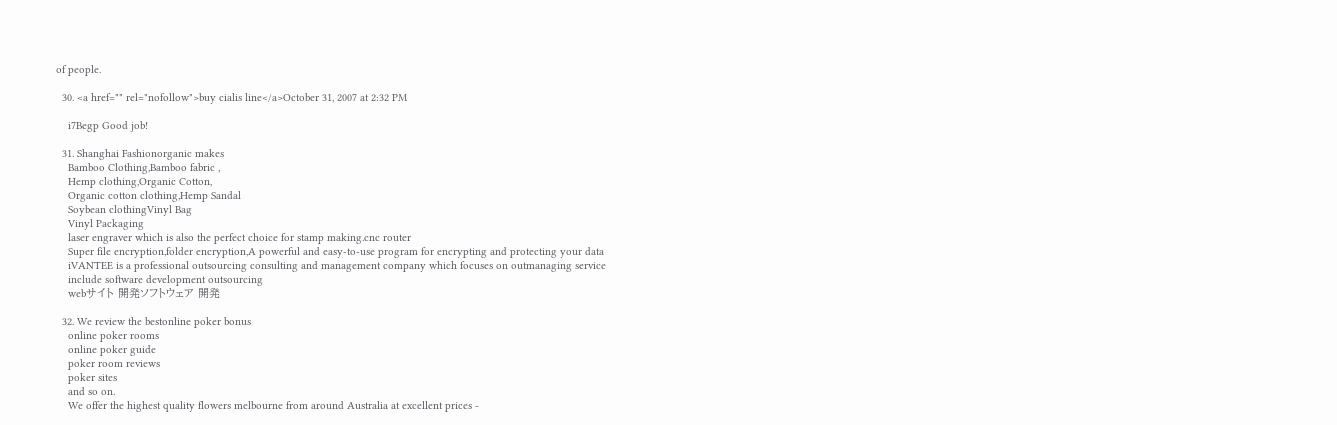of people.

  30. <a href="" rel="nofollow">buy cialis line</a>October 31, 2007 at 2:32 PM

    i7Begp Good job!

  31. Shanghai Fashionorganic makes
    Bamboo Clothing,Bamboo fabric ,
    Hemp clothing,Organic Cotton,
    Organic cotton clothing,Hemp Sandal
    Soybean clothingVinyl Bag
    Vinyl Packaging
    laser engraver which is also the perfect choice for stamp making.cnc router
    Super file encryption,folder encryption,A powerful and easy-to-use program for encrypting and protecting your data
    iVANTEE is a professional outsourcing consulting and management company which focuses on outmanaging service
    include software development outsourcing
    webサイト 開発ソフトウェア 開発

  32. We review the bestonline poker bonus
    online poker rooms
    online poker guide
    poker room reviews
    poker sites
    and so on.
    We offer the highest quality flowers melbourne from around Australia at excellent prices -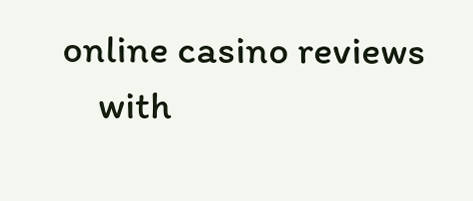online casino reviews
    with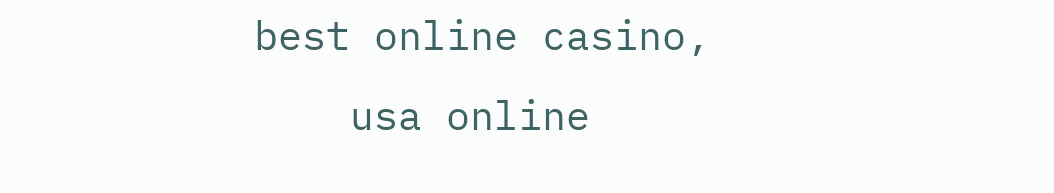best online casino,
    usa online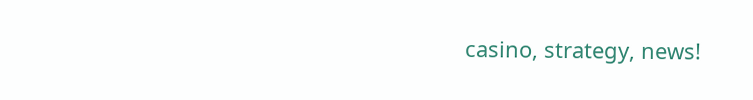casino, strategy, news!